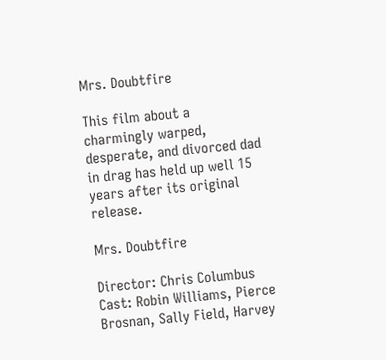Mrs. Doubtfire

This film about a charmingly warped, desperate, and divorced dad in drag has held up well 15 years after its original release.

Mrs. Doubtfire

Director: Chris Columbus
Cast: Robin Williams, Pierce Brosnan, Sally Field, Harvey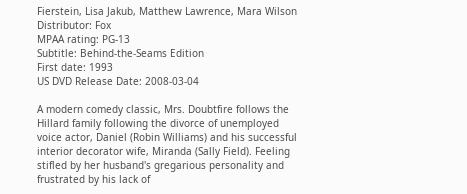Fierstein, Lisa Jakub, Matthew Lawrence, Mara Wilson
Distributor: Fox
MPAA rating: PG-13
Subtitle: Behind-the-Seams Edition
First date: 1993
US DVD Release Date: 2008-03-04

A modern comedy classic, Mrs. Doubtfire follows the Hillard family following the divorce of unemployed voice actor, Daniel (Robin Williams) and his successful interior decorator wife, Miranda (Sally Field). Feeling stifled by her husband's gregarious personality and frustrated by his lack of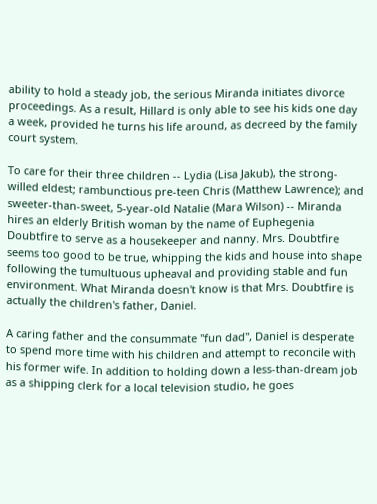ability to hold a steady job, the serious Miranda initiates divorce proceedings. As a result, Hillard is only able to see his kids one day a week, provided he turns his life around, as decreed by the family court system.

To care for their three children -- Lydia (Lisa Jakub), the strong-willed eldest; rambunctious pre-teen Chris (Matthew Lawrence); and sweeter-than-sweet, 5-year-old Natalie (Mara Wilson) -- Miranda hires an elderly British woman by the name of Euphegenia Doubtfire to serve as a housekeeper and nanny. Mrs. Doubtfire seems too good to be true, whipping the kids and house into shape following the tumultuous upheaval and providing stable and fun environment. What Miranda doesn't know is that Mrs. Doubtfire is actually the children's father, Daniel.

A caring father and the consummate "fun dad", Daniel is desperate to spend more time with his children and attempt to reconcile with his former wife. In addition to holding down a less-than-dream job as a shipping clerk for a local television studio, he goes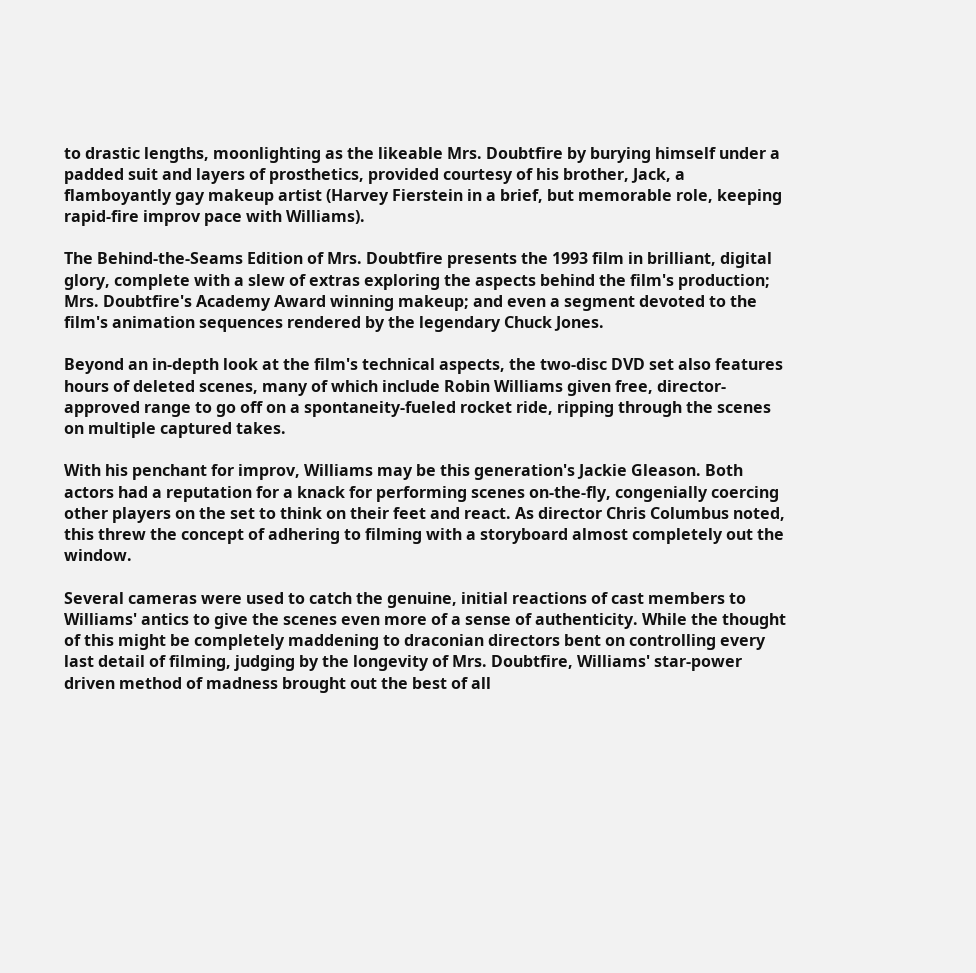to drastic lengths, moonlighting as the likeable Mrs. Doubtfire by burying himself under a padded suit and layers of prosthetics, provided courtesy of his brother, Jack, a flamboyantly gay makeup artist (Harvey Fierstein in a brief, but memorable role, keeping rapid-fire improv pace with Williams).

The Behind-the-Seams Edition of Mrs. Doubtfire presents the 1993 film in brilliant, digital glory, complete with a slew of extras exploring the aspects behind the film's production; Mrs. Doubtfire's Academy Award winning makeup; and even a segment devoted to the film's animation sequences rendered by the legendary Chuck Jones.

Beyond an in-depth look at the film's technical aspects, the two-disc DVD set also features hours of deleted scenes, many of which include Robin Williams given free, director-approved range to go off on a spontaneity-fueled rocket ride, ripping through the scenes on multiple captured takes.

With his penchant for improv, Williams may be this generation's Jackie Gleason. Both actors had a reputation for a knack for performing scenes on-the-fly, congenially coercing other players on the set to think on their feet and react. As director Chris Columbus noted, this threw the concept of adhering to filming with a storyboard almost completely out the window.

Several cameras were used to catch the genuine, initial reactions of cast members to Williams' antics to give the scenes even more of a sense of authenticity. While the thought of this might be completely maddening to draconian directors bent on controlling every last detail of filming, judging by the longevity of Mrs. Doubtfire, Williams' star-power driven method of madness brought out the best of all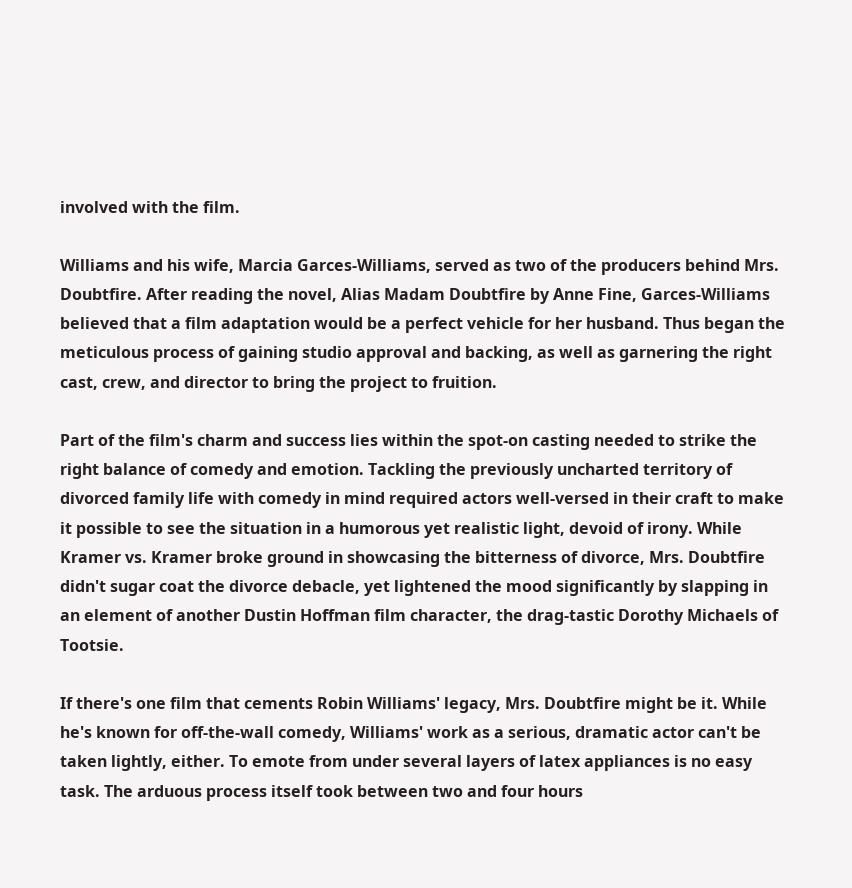involved with the film.

Williams and his wife, Marcia Garces-Williams, served as two of the producers behind Mrs. Doubtfire. After reading the novel, Alias Madam Doubtfire by Anne Fine, Garces-Williams believed that a film adaptation would be a perfect vehicle for her husband. Thus began the meticulous process of gaining studio approval and backing, as well as garnering the right cast, crew, and director to bring the project to fruition.

Part of the film's charm and success lies within the spot-on casting needed to strike the right balance of comedy and emotion. Tackling the previously uncharted territory of divorced family life with comedy in mind required actors well-versed in their craft to make it possible to see the situation in a humorous yet realistic light, devoid of irony. While Kramer vs. Kramer broke ground in showcasing the bitterness of divorce, Mrs. Doubtfire didn't sugar coat the divorce debacle, yet lightened the mood significantly by slapping in an element of another Dustin Hoffman film character, the drag-tastic Dorothy Michaels of Tootsie.

If there's one film that cements Robin Williams' legacy, Mrs. Doubtfire might be it. While he's known for off-the-wall comedy, Williams' work as a serious, dramatic actor can't be taken lightly, either. To emote from under several layers of latex appliances is no easy task. The arduous process itself took between two and four hours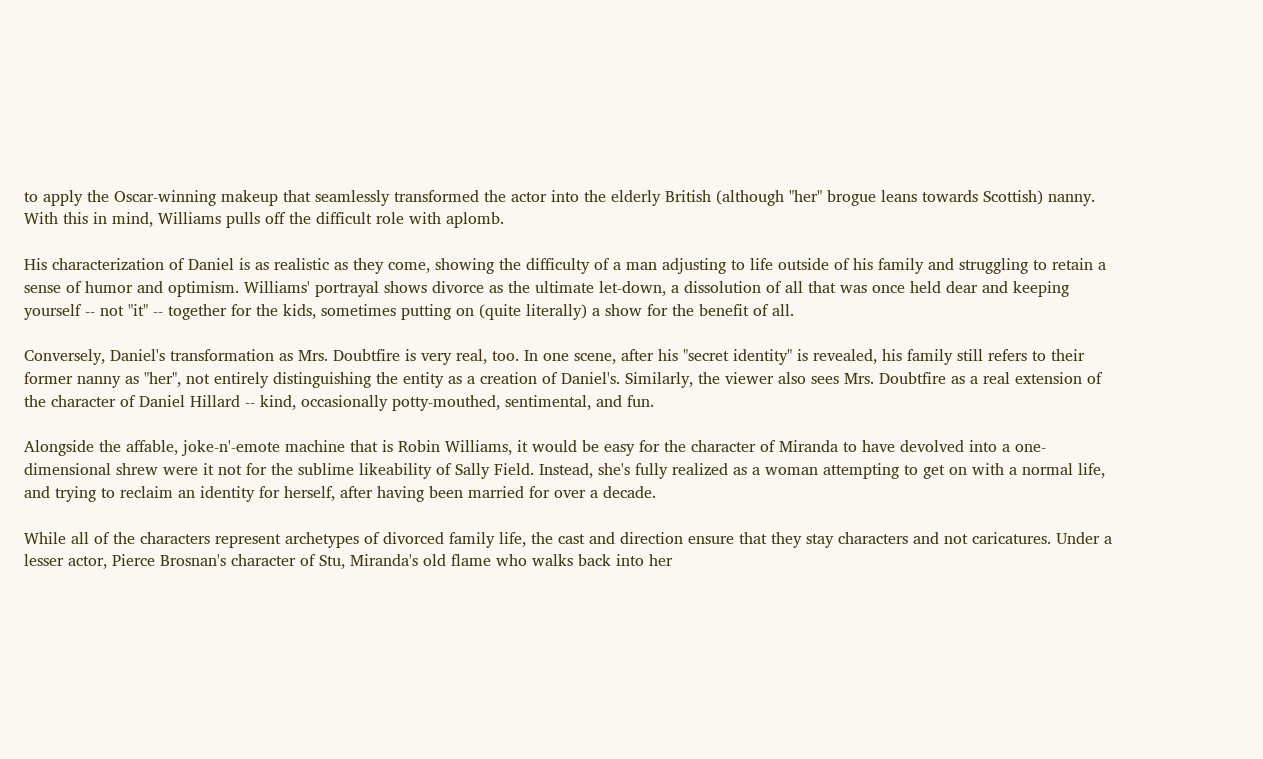to apply the Oscar-winning makeup that seamlessly transformed the actor into the elderly British (although "her" brogue leans towards Scottish) nanny. With this in mind, Williams pulls off the difficult role with aplomb.

His characterization of Daniel is as realistic as they come, showing the difficulty of a man adjusting to life outside of his family and struggling to retain a sense of humor and optimism. Williams' portrayal shows divorce as the ultimate let-down, a dissolution of all that was once held dear and keeping yourself -- not "it" -- together for the kids, sometimes putting on (quite literally) a show for the benefit of all.

Conversely, Daniel's transformation as Mrs. Doubtfire is very real, too. In one scene, after his "secret identity" is revealed, his family still refers to their former nanny as "her", not entirely distinguishing the entity as a creation of Daniel's. Similarly, the viewer also sees Mrs. Doubtfire as a real extension of the character of Daniel Hillard -- kind, occasionally potty-mouthed, sentimental, and fun.

Alongside the affable, joke-n'-emote machine that is Robin Williams, it would be easy for the character of Miranda to have devolved into a one-dimensional shrew were it not for the sublime likeability of Sally Field. Instead, she's fully realized as a woman attempting to get on with a normal life, and trying to reclaim an identity for herself, after having been married for over a decade.

While all of the characters represent archetypes of divorced family life, the cast and direction ensure that they stay characters and not caricatures. Under a lesser actor, Pierce Brosnan's character of Stu, Miranda's old flame who walks back into her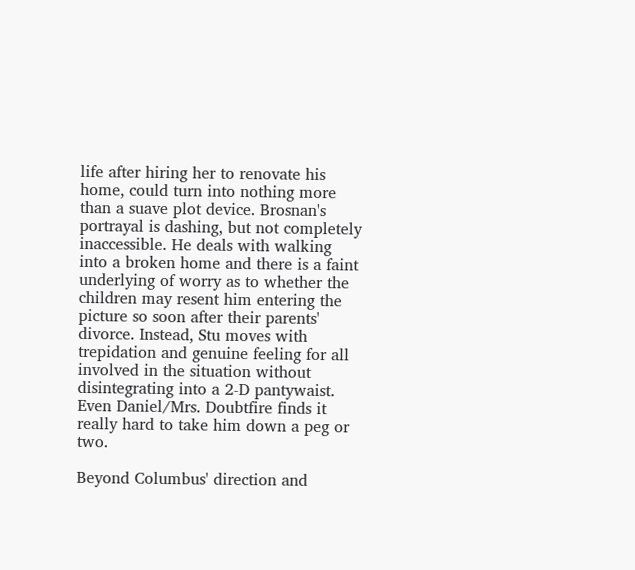life after hiring her to renovate his home, could turn into nothing more than a suave plot device. Brosnan's portrayal is dashing, but not completely inaccessible. He deals with walking into a broken home and there is a faint underlying of worry as to whether the children may resent him entering the picture so soon after their parents' divorce. Instead, Stu moves with trepidation and genuine feeling for all involved in the situation without disintegrating into a 2-D pantywaist. Even Daniel/Mrs. Doubtfire finds it really hard to take him down a peg or two.

Beyond Columbus' direction and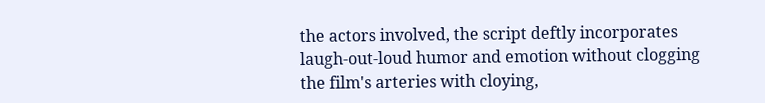the actors involved, the script deftly incorporates laugh-out-loud humor and emotion without clogging the film's arteries with cloying,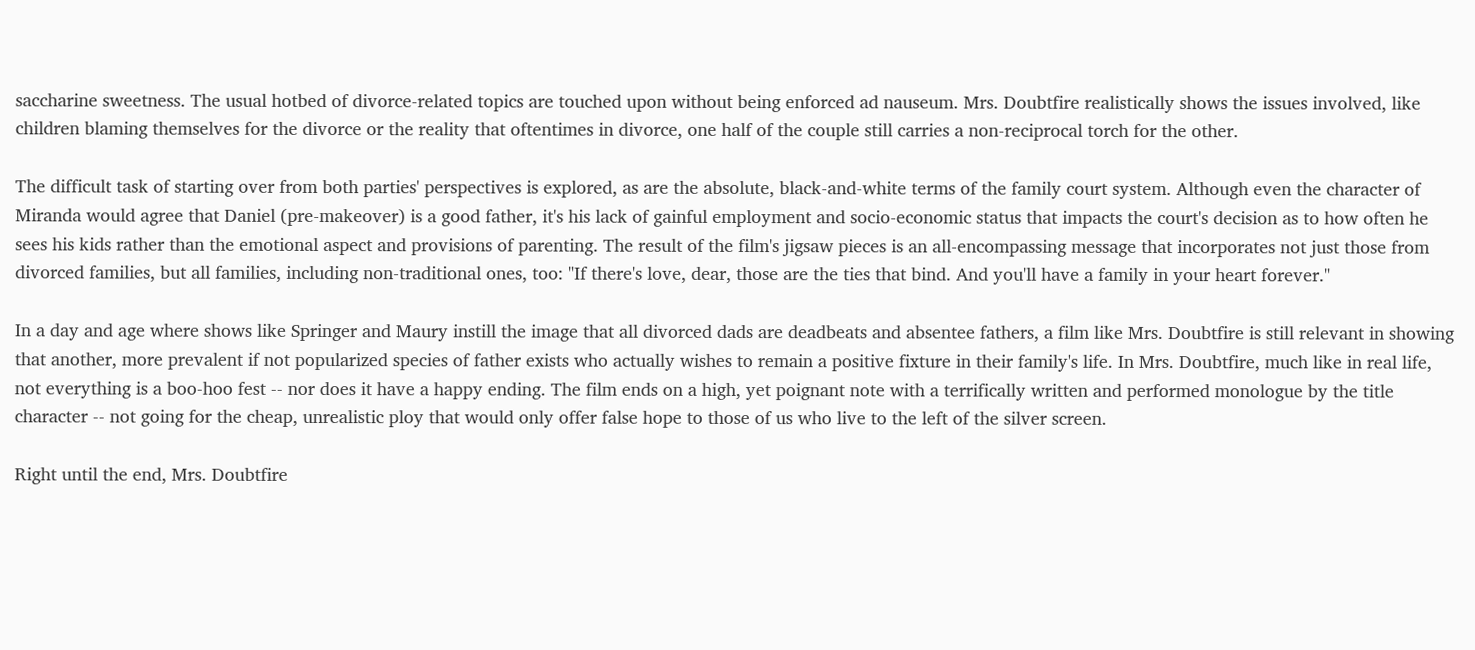saccharine sweetness. The usual hotbed of divorce-related topics are touched upon without being enforced ad nauseum. Mrs. Doubtfire realistically shows the issues involved, like children blaming themselves for the divorce or the reality that oftentimes in divorce, one half of the couple still carries a non-reciprocal torch for the other.

The difficult task of starting over from both parties' perspectives is explored, as are the absolute, black-and-white terms of the family court system. Although even the character of Miranda would agree that Daniel (pre-makeover) is a good father, it's his lack of gainful employment and socio-economic status that impacts the court's decision as to how often he sees his kids rather than the emotional aspect and provisions of parenting. The result of the film's jigsaw pieces is an all-encompassing message that incorporates not just those from divorced families, but all families, including non-traditional ones, too: "If there's love, dear, those are the ties that bind. And you'll have a family in your heart forever."

In a day and age where shows like Springer and Maury instill the image that all divorced dads are deadbeats and absentee fathers, a film like Mrs. Doubtfire is still relevant in showing that another, more prevalent if not popularized species of father exists who actually wishes to remain a positive fixture in their family's life. In Mrs. Doubtfire, much like in real life, not everything is a boo-hoo fest -- nor does it have a happy ending. The film ends on a high, yet poignant note with a terrifically written and performed monologue by the title character -- not going for the cheap, unrealistic ploy that would only offer false hope to those of us who live to the left of the silver screen.

Right until the end, Mrs. Doubtfire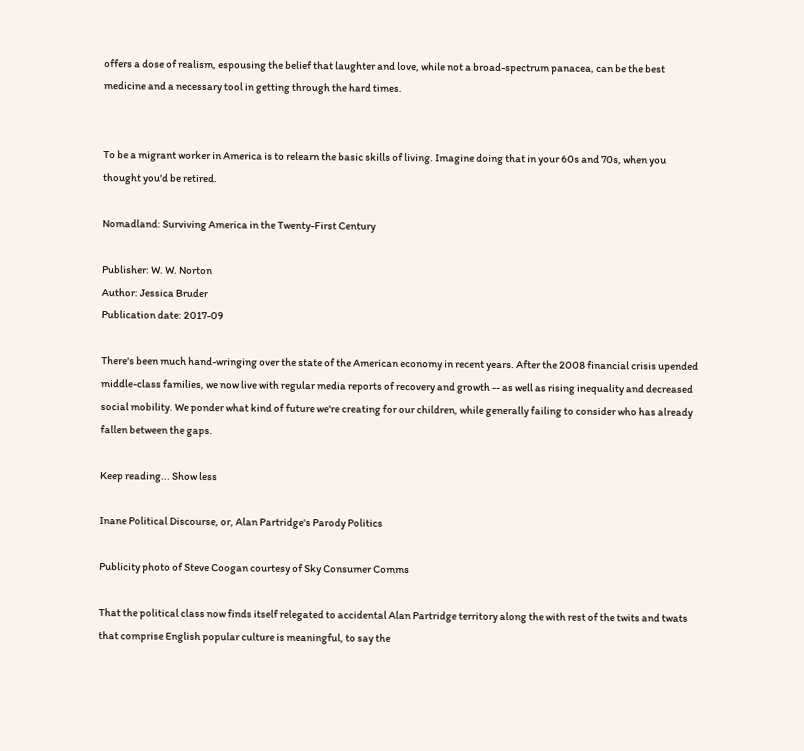offers a dose of realism, espousing the belief that laughter and love, while not a broad-spectrum panacea, can be the best medicine and a necessary tool in getting through the hard times.


To be a migrant worker in America is to relearn the basic skills of living. Imagine doing that in your 60s and 70s, when you thought you'd be retired.

Nomadland: Surviving America in the Twenty-First Century

Publisher: W. W. Norton
Author: Jessica Bruder
Publication date: 2017-09

There's been much hand-wringing over the state of the American economy in recent years. After the 2008 financial crisis upended middle-class families, we now live with regular media reports of recovery and growth -- as well as rising inequality and decreased social mobility. We ponder what kind of future we're creating for our children, while generally failing to consider who has already fallen between the gaps.

Keep reading... Show less

Inane Political Discourse, or, Alan Partridge's Parody Politics

Publicity photo of Steve Coogan courtesy of Sky Consumer Comms

That the political class now finds itself relegated to accidental Alan Partridge territory along the with rest of the twits and twats that comprise English popular culture is meaningful, to say the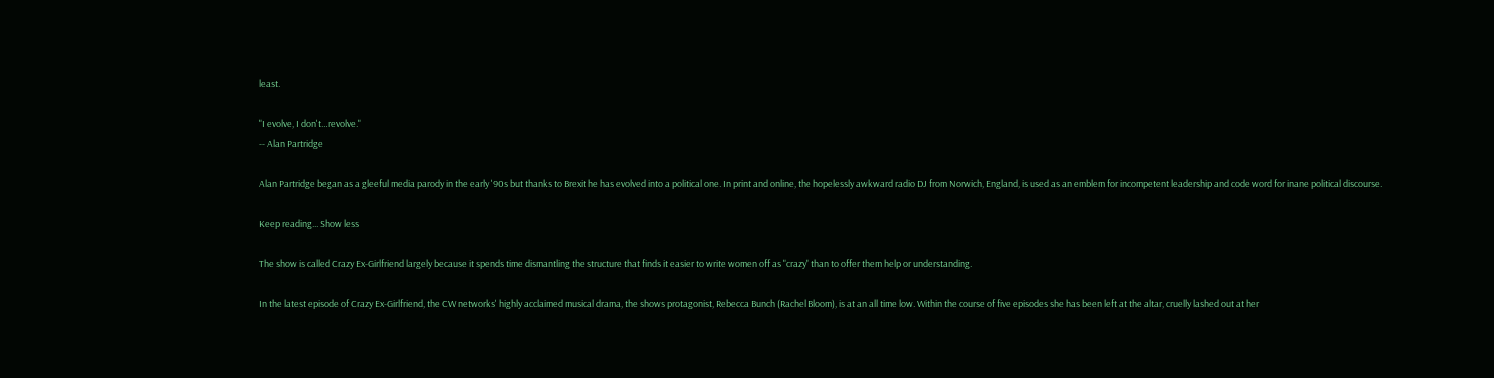least.

"I evolve, I don't…revolve."
-- Alan Partridge

Alan Partridge began as a gleeful media parody in the early '90s but thanks to Brexit he has evolved into a political one. In print and online, the hopelessly awkward radio DJ from Norwich, England, is used as an emblem for incompetent leadership and code word for inane political discourse.

Keep reading... Show less

The show is called Crazy Ex-Girlfriend largely because it spends time dismantling the structure that finds it easier to write women off as "crazy" than to offer them help or understanding.

In the latest episode of Crazy Ex-Girlfriend, the CW networks' highly acclaimed musical drama, the shows protagonist, Rebecca Bunch (Rachel Bloom), is at an all time low. Within the course of five episodes she has been left at the altar, cruelly lashed out at her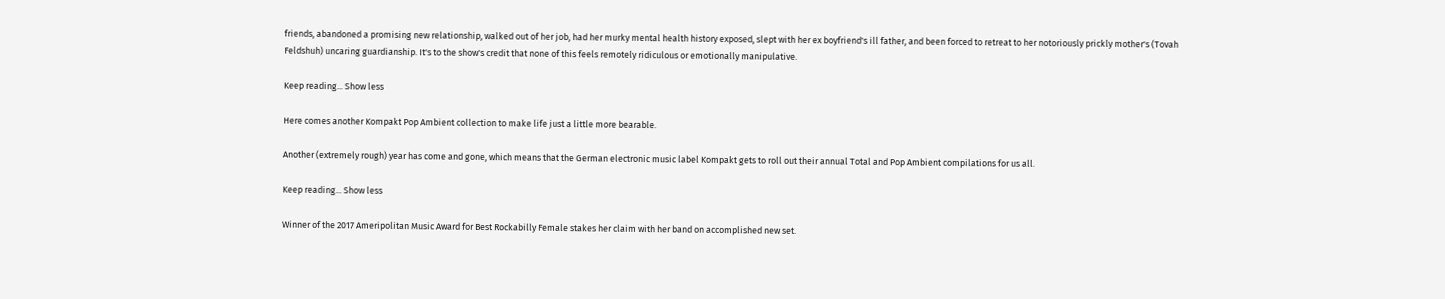friends, abandoned a promising new relationship, walked out of her job, had her murky mental health history exposed, slept with her ex boyfriend's ill father, and been forced to retreat to her notoriously prickly mother's (Tovah Feldshuh) uncaring guardianship. It's to the show's credit that none of this feels remotely ridiculous or emotionally manipulative.

Keep reading... Show less

Here comes another Kompakt Pop Ambient collection to make life just a little more bearable.

Another (extremely rough) year has come and gone, which means that the German electronic music label Kompakt gets to roll out their annual Total and Pop Ambient compilations for us all.

Keep reading... Show less

Winner of the 2017 Ameripolitan Music Award for Best Rockabilly Female stakes her claim with her band on accomplished new set.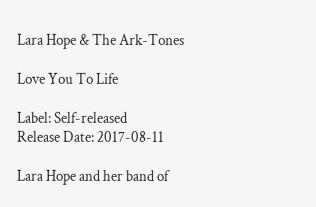Lara Hope & The Ark-Tones

Love You To Life

Label: Self-released
Release Date: 2017-08-11

Lara Hope and her band of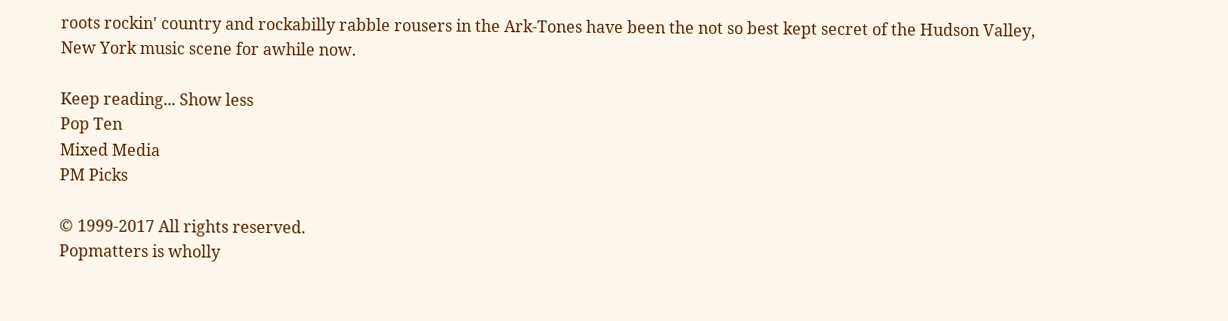roots rockin' country and rockabilly rabble rousers in the Ark-Tones have been the not so best kept secret of the Hudson Valley, New York music scene for awhile now.

Keep reading... Show less
Pop Ten
Mixed Media
PM Picks

© 1999-2017 All rights reserved.
Popmatters is wholly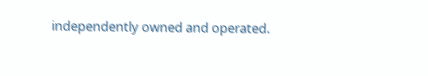independently owned and operated.